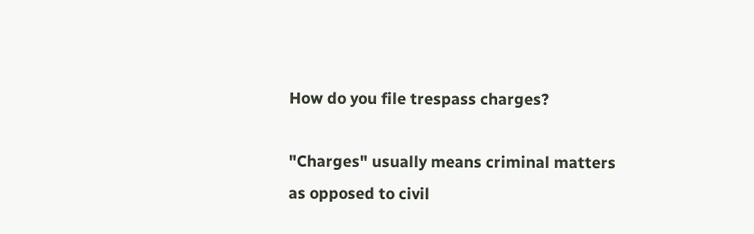How do you file trespass charges?

"Charges" usually means criminal matters as opposed to civil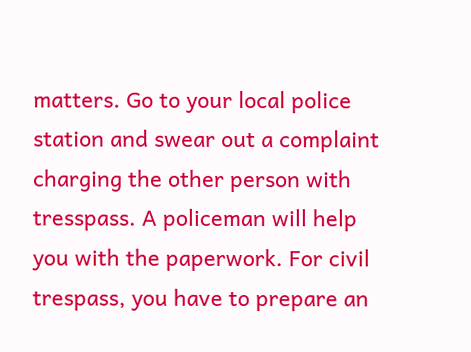matters. Go to your local police station and swear out a complaint charging the other person with tresspass. A policeman will help you with the paperwork. For civil trespass, you have to prepare an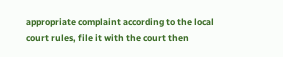appropriate complaint according to the local court rules, file it with the court then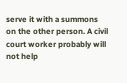serve it with a summons on the other person. A civil court worker probably will not help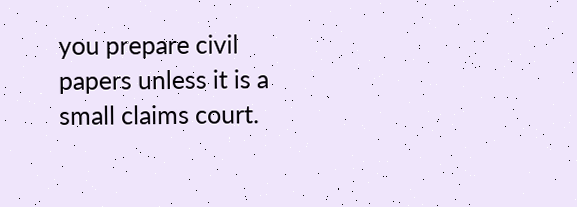you prepare civil papers unless it is a small claims court.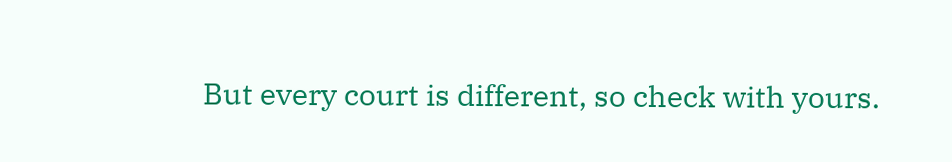But every court is different, so check with yours.